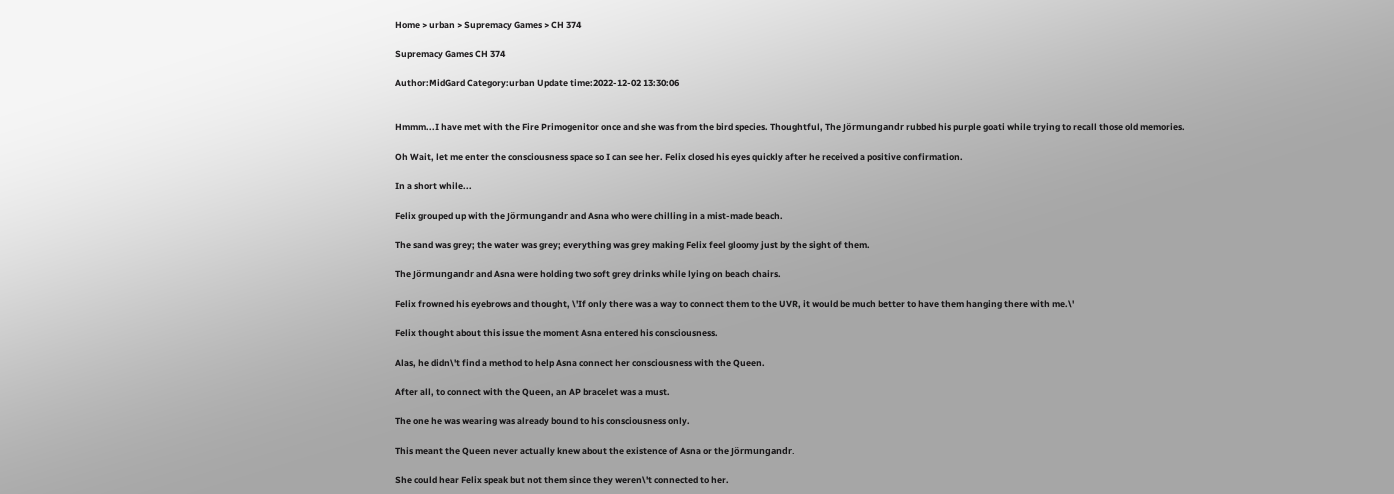Home > urban > Supremacy Games > CH 374

Supremacy Games CH 374

Author:MidGard Category:urban Update time:2022-12-02 13:30:06


Hmmm...I have met with the Fire Primogenitor once and she was from the bird species. Thoughtful, The Jörmungandr rubbed his purple goati while trying to recall those old memories.

Oh Wait, let me enter the consciousness space so I can see her. Felix closed his eyes quickly after he received a positive confirmation.

In a short while...

Felix grouped up with the Jörmungandr and Asna who were chilling in a mist-made beach.

The sand was grey; the water was grey; everything was grey making Felix feel gloomy just by the sight of them.

The Jörmungandr and Asna were holding two soft grey drinks while lying on beach chairs.

Felix frowned his eyebrows and thought, \'If only there was a way to connect them to the UVR, it would be much better to have them hanging there with me.\'

Felix thought about this issue the moment Asna entered his consciousness.

Alas, he didn\'t find a method to help Asna connect her consciousness with the Queen.

After all, to connect with the Queen, an AP bracelet was a must.

The one he was wearing was already bound to his consciousness only.

This meant the Queen never actually knew about the existence of Asna or the Jörmungandr.

She could hear Felix speak but not them since they weren\'t connected to her.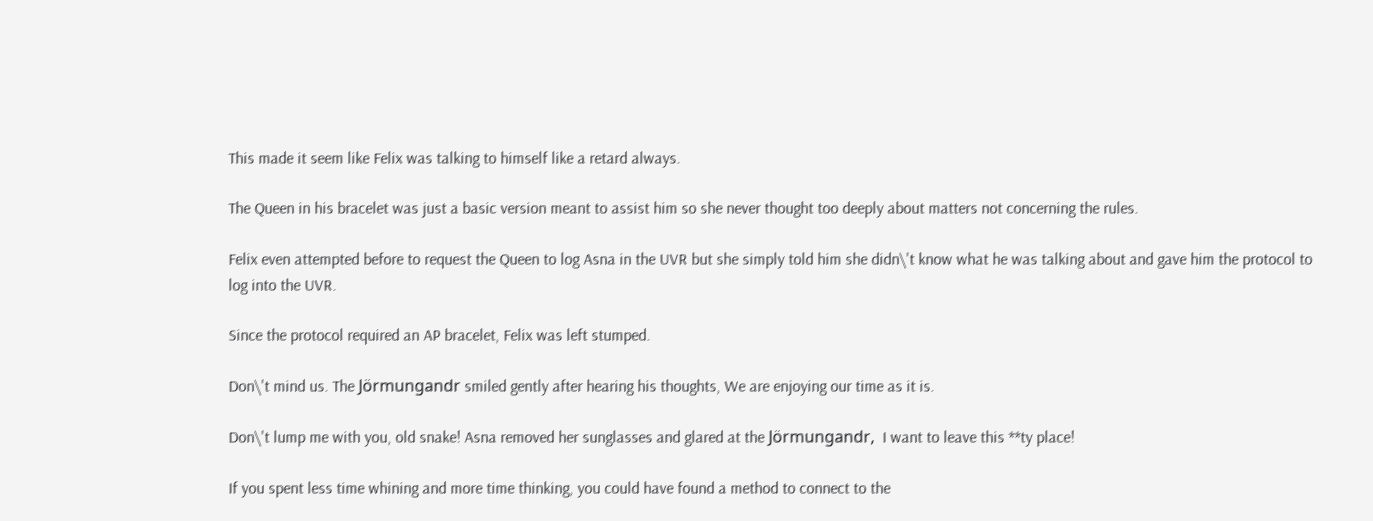This made it seem like Felix was talking to himself like a retard always.

The Queen in his bracelet was just a basic version meant to assist him so she never thought too deeply about matters not concerning the rules.

Felix even attempted before to request the Queen to log Asna in the UVR but she simply told him she didn\'t know what he was talking about and gave him the protocol to log into the UVR.

Since the protocol required an AP bracelet, Felix was left stumped.

Don\'t mind us. The Jörmungandr smiled gently after hearing his thoughts, We are enjoying our time as it is.

Don\'t lump me with you, old snake! Asna removed her sunglasses and glared at the Jörmungandr,  I want to leave this **ty place!

If you spent less time whining and more time thinking, you could have found a method to connect to the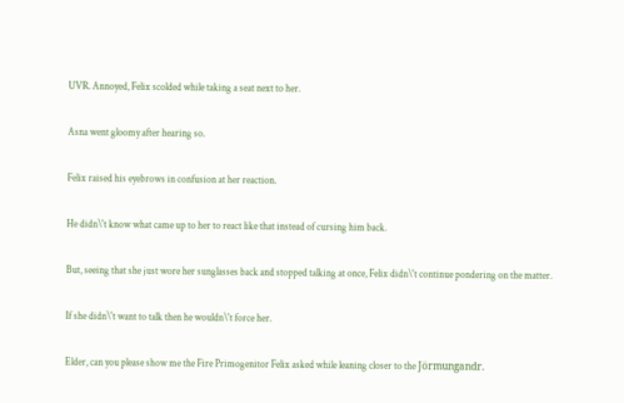UVR. Annoyed, Felix scolded while taking a seat next to her.

Asna went gloomy after hearing so.

Felix raised his eyebrows in confusion at her reaction.

He didn\'t know what came up to her to react like that instead of cursing him back.

But, seeing that she just wore her sunglasses back and stopped talking at once, Felix didn\'t continue pondering on the matter.

If she didn\'t want to talk then he wouldn\'t force her.

Elder, can you please show me the Fire Primogenitor Felix asked while leaning closer to the Jörmungandr.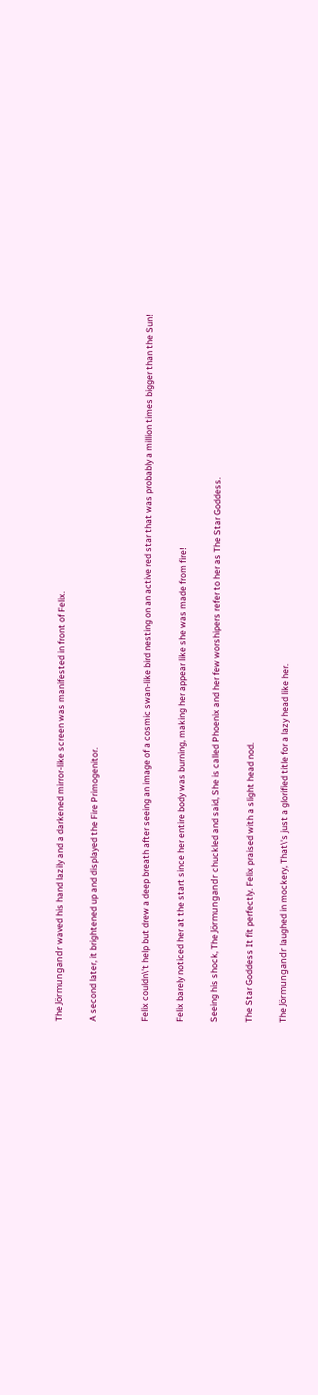The Jörmungandr waved his hand lazily and a darkened mirror-like screen was manifested in front of Felix.

A second later, it brightened up and displayed the Fire Primogenitor.


Felix couldn\'t help but drew a deep breath after seeing an image of a cosmic swan-like bird nesting on an active red star that was probably a million times bigger than the Sun!

Felix barely noticed her at the start since her entire body was burning, making her appear like she was made from fire!

Seeing his shock, The Jörmungandr chuckled and said, She is called Phoenix and her few worshipers refer to her as The Star Goddess.

The Star Goddess It fit perfectly. Felix praised with a slight head nod.

The Jörmungandr laughed in mockery, That\'s just a glorified title for a lazy head like her.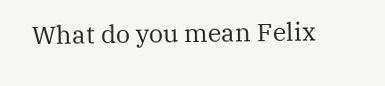What do you mean Felix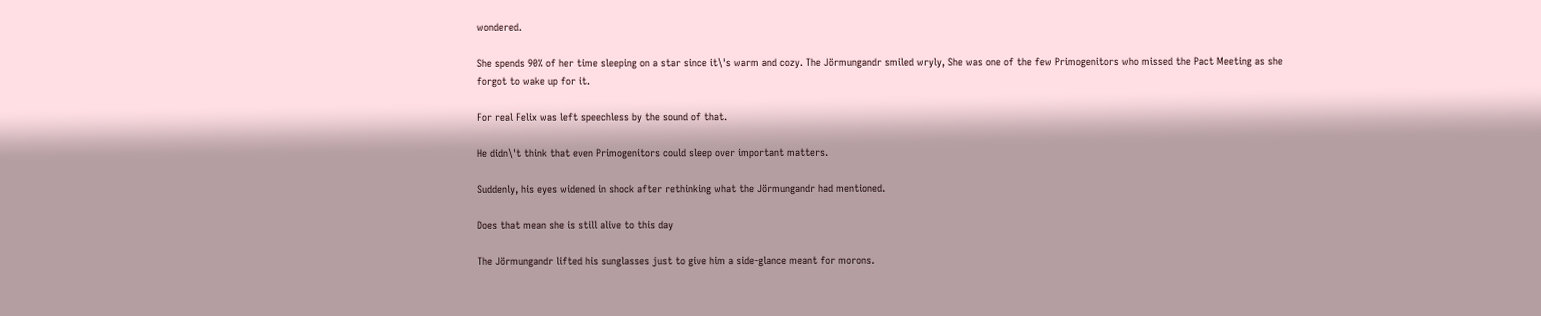wondered.

She spends 90% of her time sleeping on a star since it\'s warm and cozy. The Jörmungandr smiled wryly, She was one of the few Primogenitors who missed the Pact Meeting as she forgot to wake up for it.

For real Felix was left speechless by the sound of that.

He didn\'t think that even Primogenitors could sleep over important matters.

Suddenly, his eyes widened in shock after rethinking what the Jörmungandr had mentioned.

Does that mean she is still alive to this day

The Jörmungandr lifted his sunglasses just to give him a side-glance meant for morons.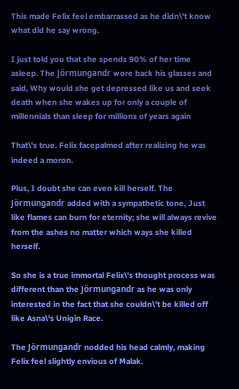This made Felix feel embarrassed as he didn\'t know what did he say wrong.

I just told you that she spends 90% of her time asleep. The Jörmungandr wore back his glasses and said, Why would she get depressed like us and seek death when she wakes up for only a couple of millennials than sleep for millions of years again

That\'s true. Felix facepalmed after realizing he was indeed a moron.

Plus, I doubt she can even kill herself. The Jörmungandr added with a sympathetic tone, Just like flames can burn for eternity; she will always revive from the ashes no matter which ways she killed herself.

So she is a true immortal Felix\'s thought process was different than the Jörmungandr as he was only interested in the fact that she couldn\'t be killed off like Asna\'s Unigin Race.

The Jörmungandr nodded his head calmly, making Felix feel slightly envious of Malak.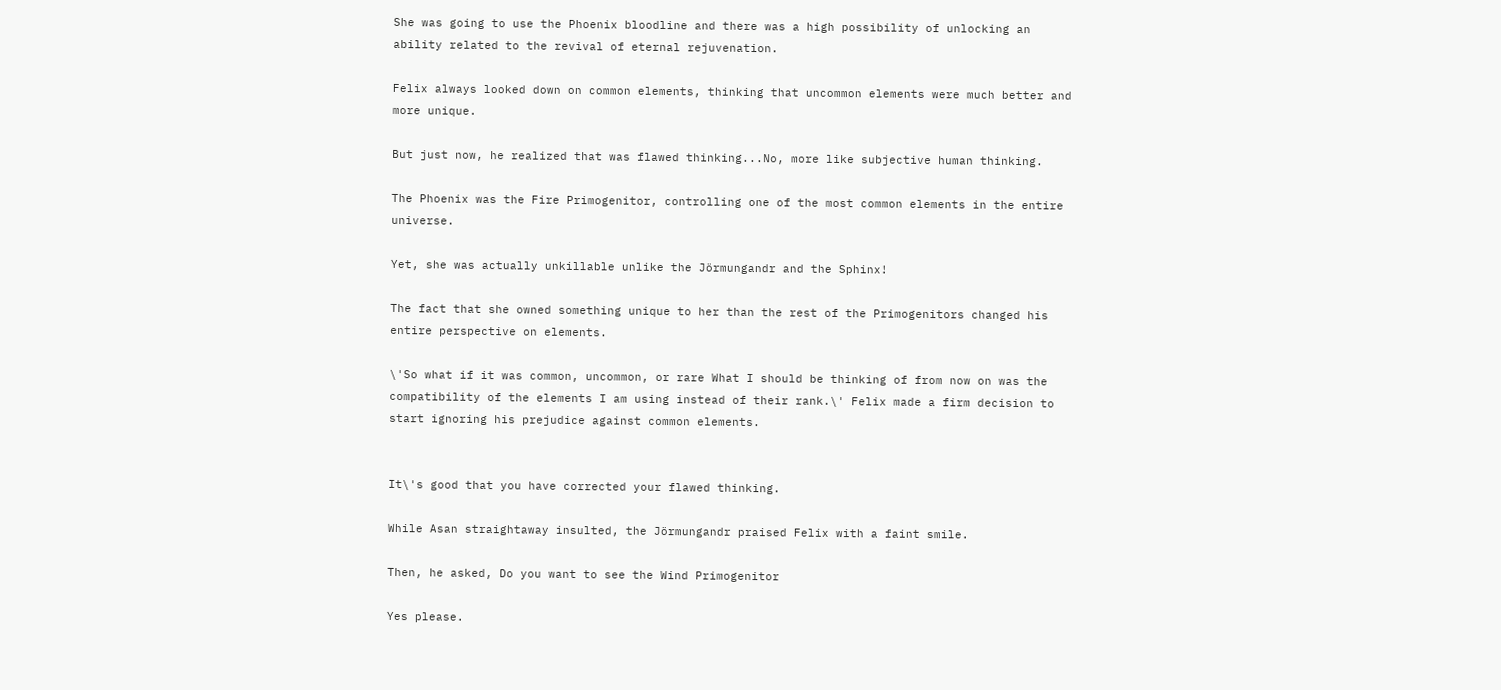She was going to use the Phoenix bloodline and there was a high possibility of unlocking an ability related to the revival of eternal rejuvenation.

Felix always looked down on common elements, thinking that uncommon elements were much better and more unique.

But just now, he realized that was flawed thinking...No, more like subjective human thinking.

The Phoenix was the Fire Primogenitor, controlling one of the most common elements in the entire universe.

Yet, she was actually unkillable unlike the Jörmungandr and the Sphinx!

The fact that she owned something unique to her than the rest of the Primogenitors changed his entire perspective on elements.

\'So what if it was common, uncommon, or rare What I should be thinking of from now on was the compatibility of the elements I am using instead of their rank.\' Felix made a firm decision to start ignoring his prejudice against common elements.


It\'s good that you have corrected your flawed thinking.

While Asan straightaway insulted, the Jörmungandr praised Felix with a faint smile.

Then, he asked, Do you want to see the Wind Primogenitor

Yes please.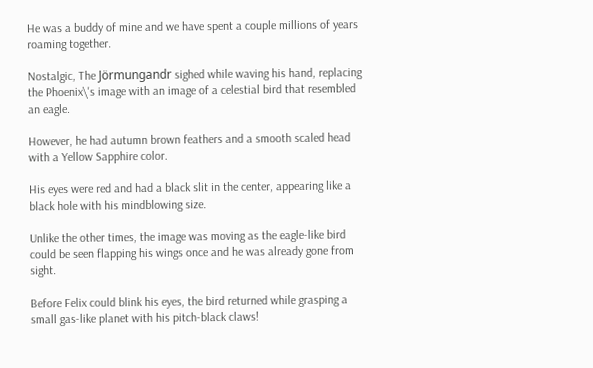He was a buddy of mine and we have spent a couple millions of years roaming together.

Nostalgic, The Jörmungandr sighed while waving his hand, replacing the Phoenix\'s image with an image of a celestial bird that resembled an eagle.

However, he had autumn brown feathers and a smooth scaled head with a Yellow Sapphire color.

His eyes were red and had a black slit in the center, appearing like a black hole with his mindblowing size.

Unlike the other times, the image was moving as the eagle-like bird could be seen flapping his wings once and he was already gone from sight.

Before Felix could blink his eyes, the bird returned while grasping a small gas-like planet with his pitch-black claws!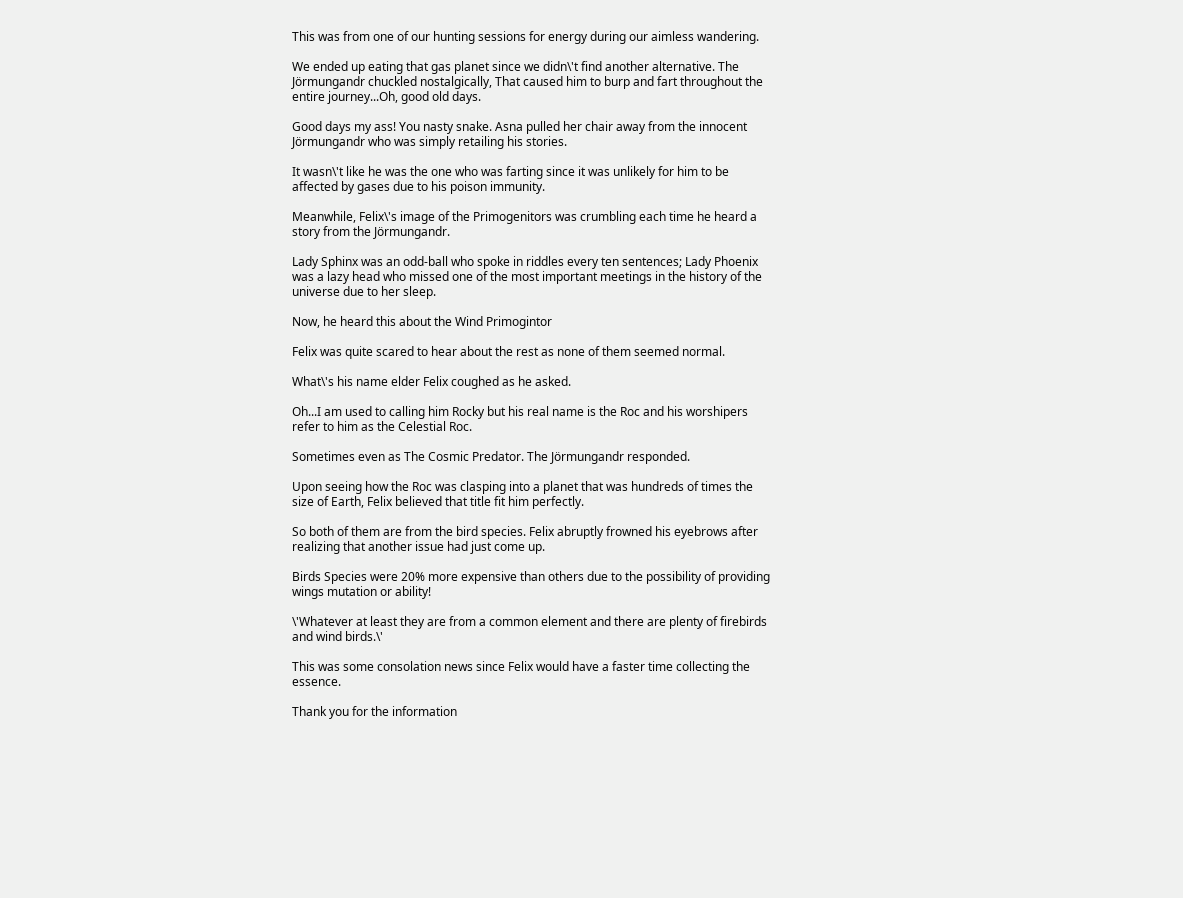This was from one of our hunting sessions for energy during our aimless wandering.

We ended up eating that gas planet since we didn\'t find another alternative. The Jörmungandr chuckled nostalgically, That caused him to burp and fart throughout the entire journey...Oh, good old days.

Good days my ass! You nasty snake. Asna pulled her chair away from the innocent Jörmungandr who was simply retailing his stories.

It wasn\'t like he was the one who was farting since it was unlikely for him to be affected by gases due to his poison immunity.

Meanwhile, Felix\'s image of the Primogenitors was crumbling each time he heard a story from the Jörmungandr.

Lady Sphinx was an odd-ball who spoke in riddles every ten sentences; Lady Phoenix was a lazy head who missed one of the most important meetings in the history of the universe due to her sleep.

Now, he heard this about the Wind Primogintor

Felix was quite scared to hear about the rest as none of them seemed normal.

What\'s his name elder Felix coughed as he asked.

Oh...I am used to calling him Rocky but his real name is the Roc and his worshipers refer to him as the Celestial Roc.

Sometimes even as The Cosmic Predator. The Jörmungandr responded.

Upon seeing how the Roc was clasping into a planet that was hundreds of times the size of Earth, Felix believed that title fit him perfectly.

So both of them are from the bird species. Felix abruptly frowned his eyebrows after realizing that another issue had just come up.

Birds Species were 20% more expensive than others due to the possibility of providing wings mutation or ability!

\'Whatever at least they are from a common element and there are plenty of firebirds and wind birds.\'

This was some consolation news since Felix would have a faster time collecting the essence.

Thank you for the information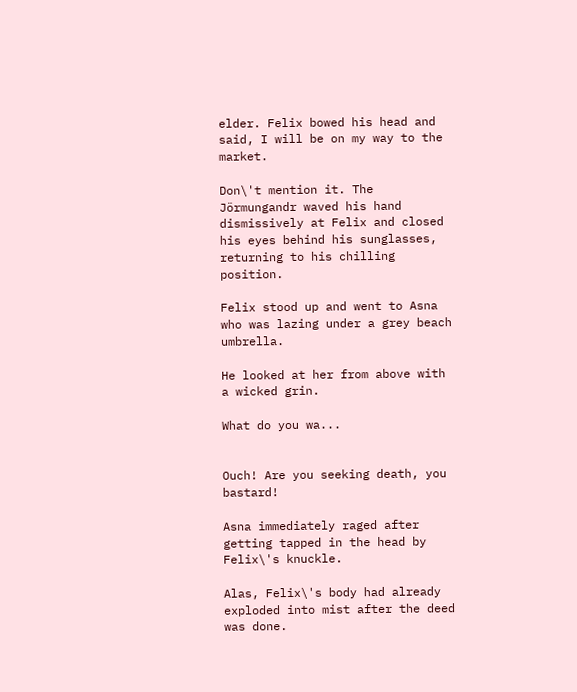elder. Felix bowed his head and said, I will be on my way to the market.

Don\'t mention it. The Jörmungandr waved his hand dismissively at Felix and closed his eyes behind his sunglasses, returning to his chilling position.

Felix stood up and went to Asna who was lazing under a grey beach umbrella.

He looked at her from above with a wicked grin.

What do you wa...


Ouch! Are you seeking death, you bastard!

Asna immediately raged after getting tapped in the head by Felix\'s knuckle.

Alas, Felix\'s body had already exploded into mist after the deed was done.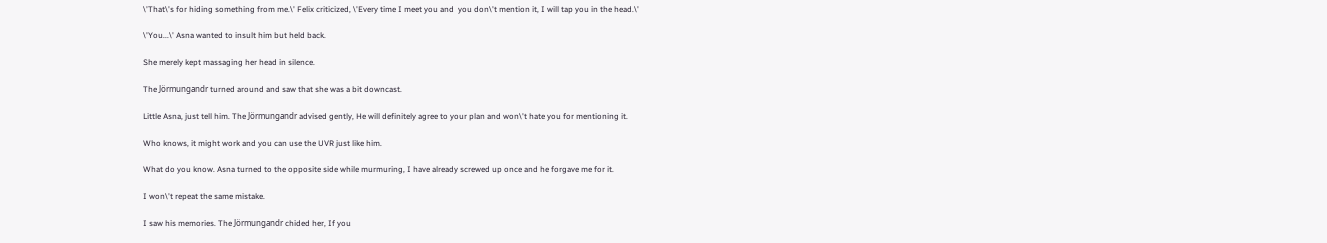\'That\'s for hiding something from me.\' Felix criticized, \'Every time I meet you and  you don\'t mention it, I will tap you in the head.\'

\'You...\' Asna wanted to insult him but held back.

She merely kept massaging her head in silence.

The Jörmungandr turned around and saw that she was a bit downcast.

Little Asna, just tell him. The Jörmungandr advised gently, He will definitely agree to your plan and won\'t hate you for mentioning it.

Who knows, it might work and you can use the UVR just like him.

What do you know. Asna turned to the opposite side while murmuring, I have already screwed up once and he forgave me for it.

I won\'t repeat the same mistake.

I saw his memories. The Jörmungandr chided her, If you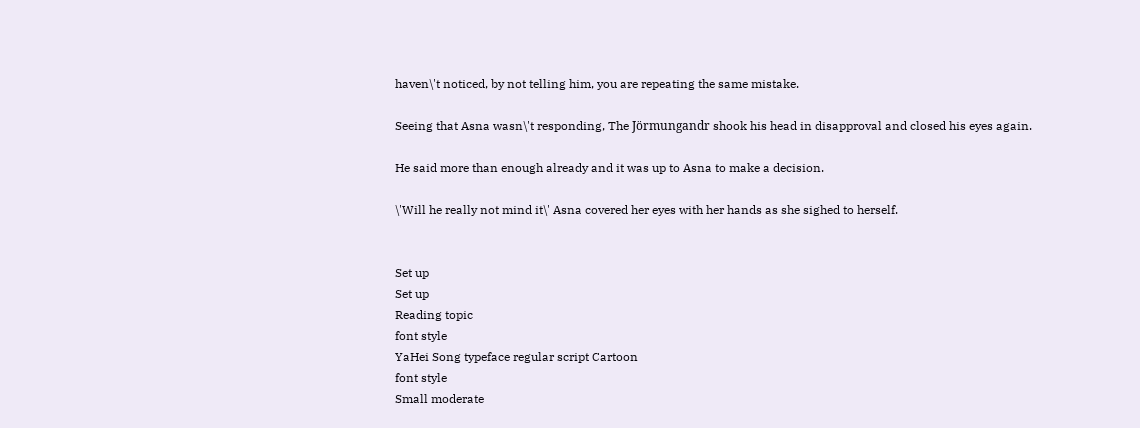haven\'t noticed, by not telling him, you are repeating the same mistake.

Seeing that Asna wasn\'t responding, The Jörmungandr shook his head in disapproval and closed his eyes again.

He said more than enough already and it was up to Asna to make a decision.

\'Will he really not mind it\' Asna covered her eyes with her hands as she sighed to herself.


Set up
Set up
Reading topic
font style
YaHei Song typeface regular script Cartoon
font style
Small moderate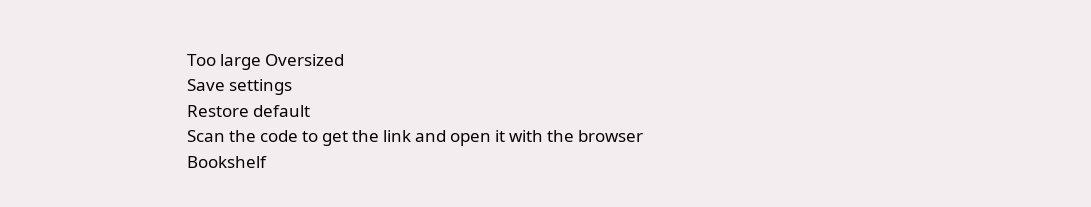Too large Oversized
Save settings
Restore default
Scan the code to get the link and open it with the browser
Bookshelf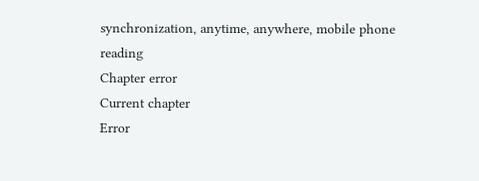synchronization, anytime, anywhere, mobile phone reading
Chapter error
Current chapter
Error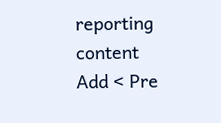reporting content
Add < Pre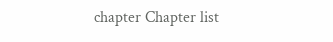chapter Chapter list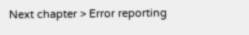Next chapter > Error reporting